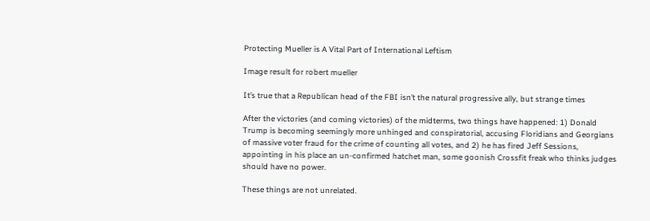Protecting Mueller is A Vital Part of International Leftism

Image result for robert mueller

It’s true that a Republican head of the FBI isn’t the natural progressive ally, but strange times

After the victories (and coming victories) of the midterms, two things have happened: 1) Donald Trump is becoming seemingly more unhinged and conspiratorial, accusing Floridians and Georgians of massive voter fraud for the crime of counting all votes, and 2) he has fired Jeff Sessions, appointing in his place an un-confirmed hatchet man, some goonish Crossfit freak who thinks judges should have no power.

These things are not unrelated.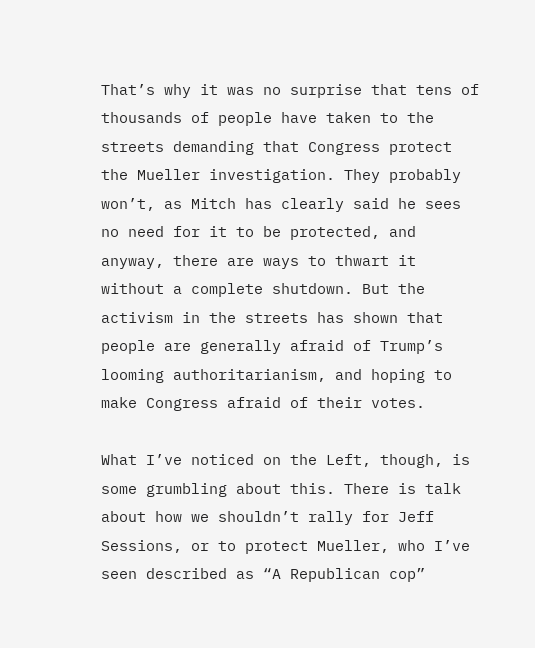That’s why it was no surprise that tens of thousands of people have taken to the streets demanding that Congress protect the Mueller investigation. They probably won’t, as Mitch has clearly said he sees no need for it to be protected, and anyway, there are ways to thwart it without a complete shutdown. But the activism in the streets has shown that people are generally afraid of Trump’s looming authoritarianism, and hoping to make Congress afraid of their votes.

What I’ve noticed on the Left, though, is some grumbling about this. There is talk about how we shouldn’t rally for Jeff Sessions, or to protect Mueller, who I’ve seen described as “A Republican cop”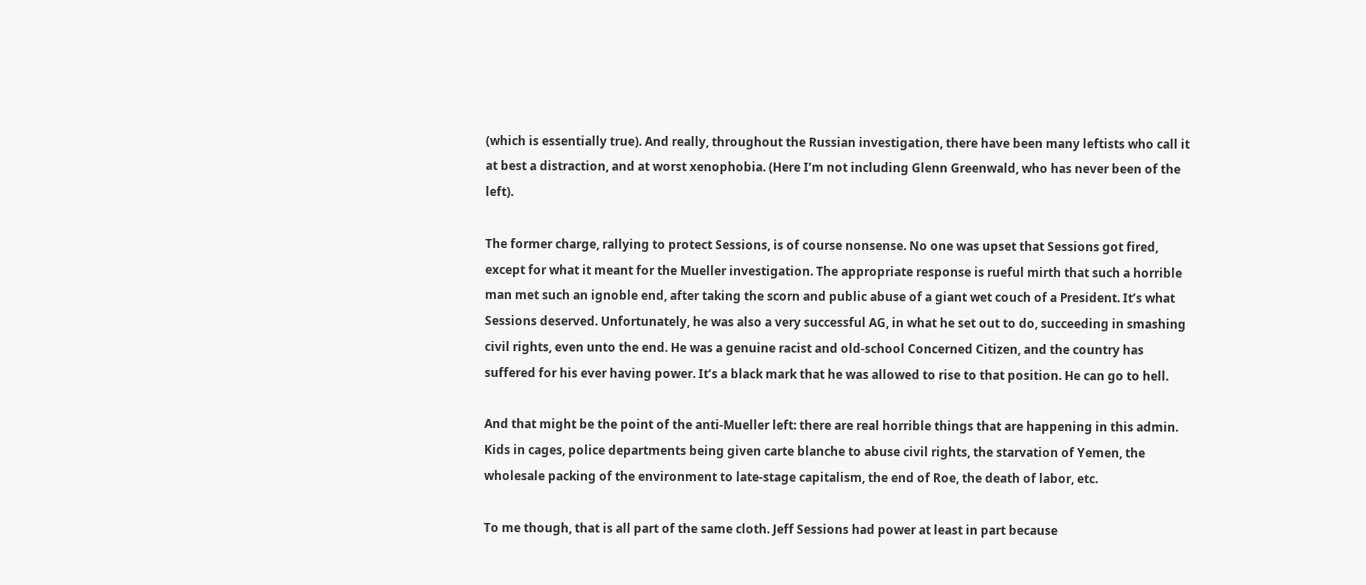(which is essentially true). And really, throughout the Russian investigation, there have been many leftists who call it at best a distraction, and at worst xenophobia. (Here I’m not including Glenn Greenwald, who has never been of the left).

The former charge, rallying to protect Sessions, is of course nonsense. No one was upset that Sessions got fired, except for what it meant for the Mueller investigation. The appropriate response is rueful mirth that such a horrible man met such an ignoble end, after taking the scorn and public abuse of a giant wet couch of a President. It’s what Sessions deserved. Unfortunately, he was also a very successful AG, in what he set out to do, succeeding in smashing civil rights, even unto the end. He was a genuine racist and old-school Concerned Citizen, and the country has suffered for his ever having power. It’s a black mark that he was allowed to rise to that position. He can go to hell.

And that might be the point of the anti-Mueller left: there are real horrible things that are happening in this admin. Kids in cages, police departments being given carte blanche to abuse civil rights, the starvation of Yemen, the wholesale packing of the environment to late-stage capitalism, the end of Roe, the death of labor, etc.

To me though, that is all part of the same cloth. Jeff Sessions had power at least in part because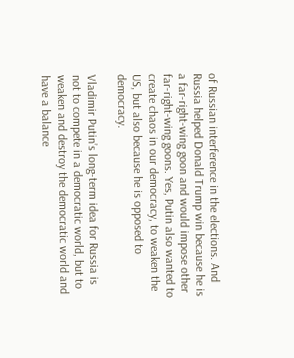of Russian interference in the elections. And Russia helped Donald Trump win because he is a far-right-wing goon and would impose other far-right-wing goons. Yes, Putin also wanted to create chaos in our democracy, to weaken the US, but also because he is opposed to democracy.

Vladimir Putin’s long-term idea for Russia is not to compete in a democratic world, but to weaken and destroy the democratic world and have a balance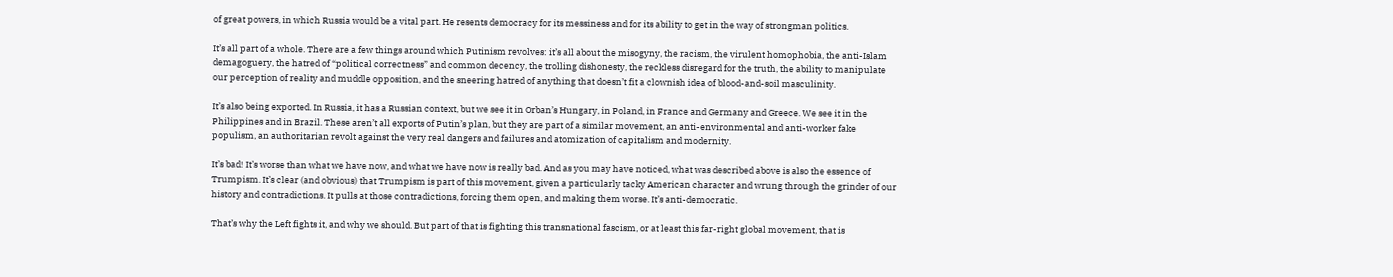of great powers, in which Russia would be a vital part. He resents democracy for its messiness and for its ability to get in the way of strongman politics.

It’s all part of a whole. There are a few things around which Putinism revolves: it’s all about the misogyny, the racism, the virulent homophobia, the anti-Islam demagoguery, the hatred of “political correctness” and common decency, the trolling dishonesty, the reckless disregard for the truth, the ability to manipulate our perception of reality and muddle opposition, and the sneering hatred of anything that doesn’t fit a clownish idea of blood-and-soil masculinity.

It’s also being exported. In Russia, it has a Russian context, but we see it in Orban’s Hungary, in Poland, in France and Germany and Greece. We see it in the Philippines and in Brazil. These aren’t all exports of Putin’s plan, but they are part of a similar movement, an anti-environmental and anti-worker fake populism, an authoritarian revolt against the very real dangers and failures and atomization of capitalism and modernity.

It’s bad! It’s worse than what we have now, and what we have now is really bad. And as you may have noticed, what was described above is also the essence of Trumpism. It’s clear (and obvious) that Trumpism is part of this movement, given a particularly tacky American character and wrung through the grinder of our history and contradictions. It pulls at those contradictions, forcing them open, and making them worse. It’s anti-democratic.

That’s why the Left fights it, and why we should. But part of that is fighting this transnational fascism, or at least this far-right global movement, that is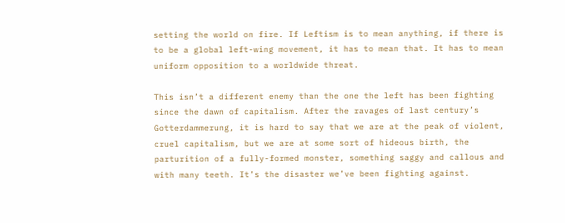setting the world on fire. If Leftism is to mean anything, if there is to be a global left-wing movement, it has to mean that. It has to mean uniform opposition to a worldwide threat.

This isn’t a different enemy than the one the left has been fighting since the dawn of capitalism. After the ravages of last century’s Gotterdammerung, it is hard to say that we are at the peak of violent, cruel capitalism, but we are at some sort of hideous birth, the parturition of a fully-formed monster, something saggy and callous and with many teeth. It’s the disaster we’ve been fighting against.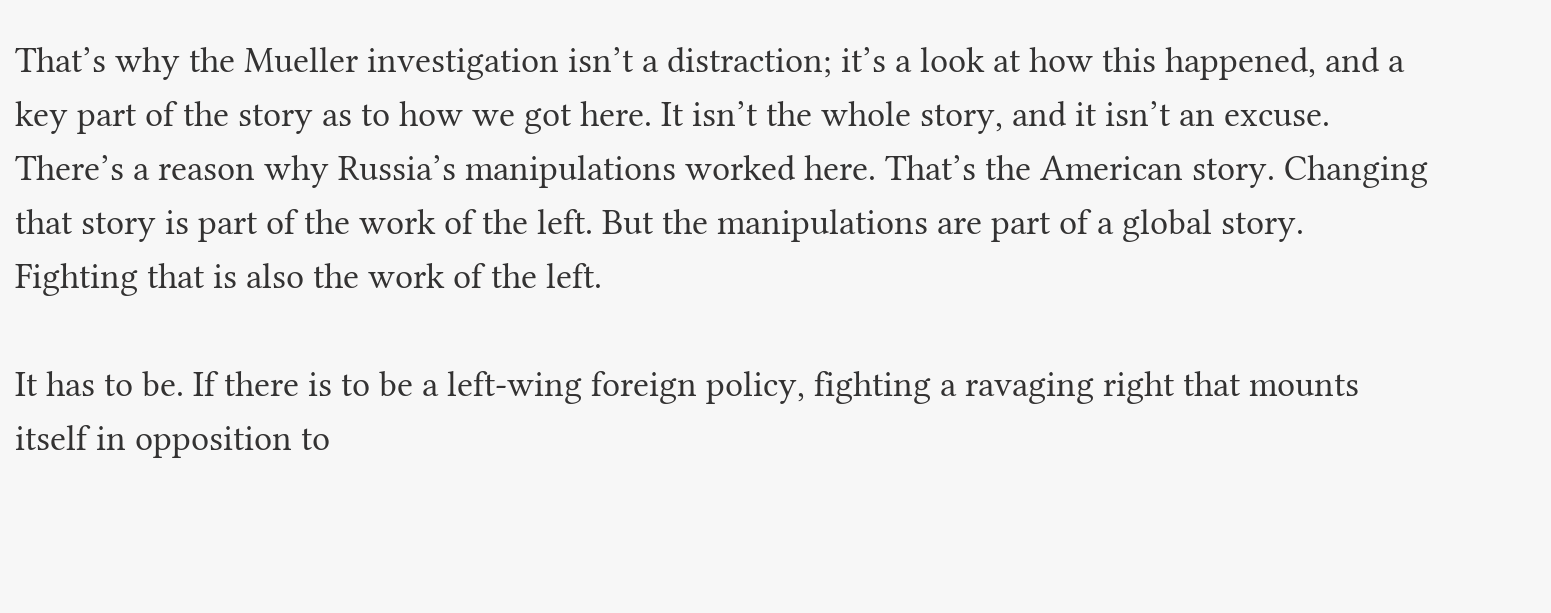That’s why the Mueller investigation isn’t a distraction; it’s a look at how this happened, and a key part of the story as to how we got here. It isn’t the whole story, and it isn’t an excuse. There’s a reason why Russia’s manipulations worked here. That’s the American story. Changing that story is part of the work of the left. But the manipulations are part of a global story. Fighting that is also the work of the left.

It has to be. If there is to be a left-wing foreign policy, fighting a ravaging right that mounts itself in opposition to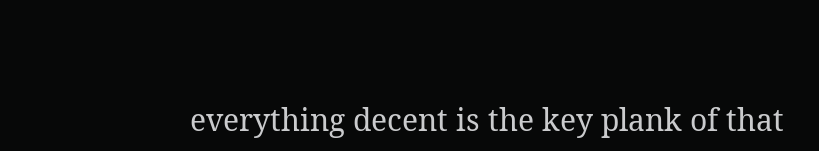everything decent is the key plank of that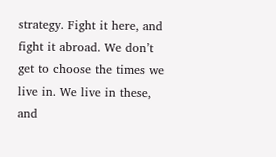strategy. Fight it here, and fight it abroad. We don’t get to choose the times we live in. We live in these, and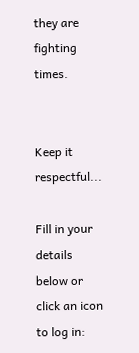they are fighting times.


Keep it respectful...

Fill in your details below or click an icon to log in: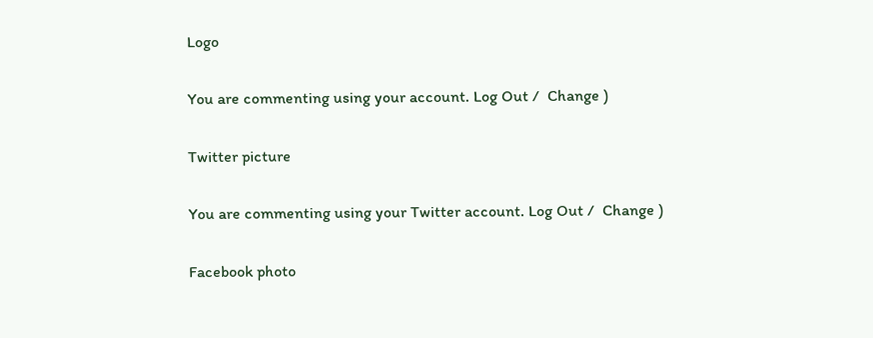Logo

You are commenting using your account. Log Out /  Change )

Twitter picture

You are commenting using your Twitter account. Log Out /  Change )

Facebook photo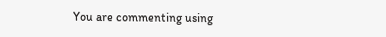You are commenting using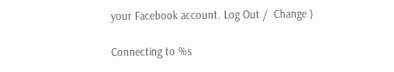your Facebook account. Log Out /  Change )

Connecting to %s